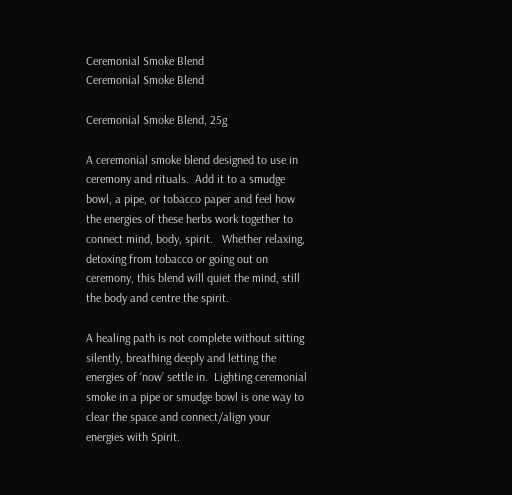Ceremonial Smoke Blend
Ceremonial Smoke Blend

Ceremonial Smoke Blend, 25g

A ceremonial smoke blend designed to use in ceremony and rituals.  Add it to a smudge bowl, a pipe, or tobacco paper and feel how the energies of these herbs work together to connect mind, body, spirit.   Whether relaxing, detoxing from tobacco or going out on ceremony, this blend will quiet the mind, still the body and centre the spirit.

A healing path is not complete without sitting silently, breathing deeply and letting the energies of ‘now’ settle in.  Lighting ceremonial smoke in a pipe or smudge bowl is one way to clear the space and connect/align your energies with Spirit.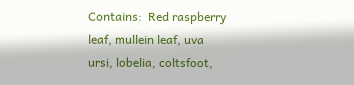Contains:  Red raspberry leaf, mullein leaf, uva ursi, lobelia, coltsfoot,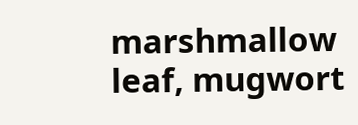marshmallow leaf, mugwort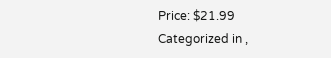Price: $21.99
Categorized in ,